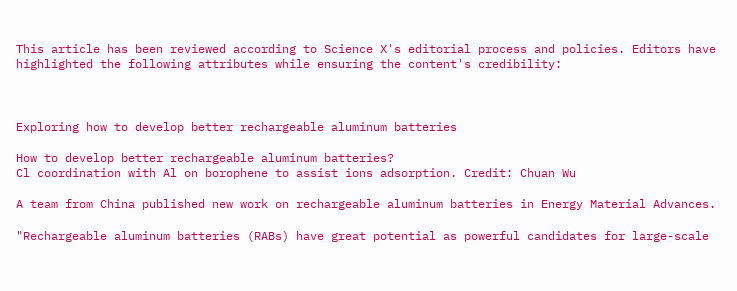This article has been reviewed according to Science X's editorial process and policies. Editors have highlighted the following attributes while ensuring the content's credibility:



Exploring how to develop better rechargeable aluminum batteries

How to develop better rechargeable aluminum batteries?
Cl coordination with Al on borophene to assist ions adsorption. Credit: Chuan Wu

A team from China published new work on rechargeable aluminum batteries in Energy Material Advances.

"Rechargeable aluminum batteries (RABs) have great potential as powerful candidates for large-scale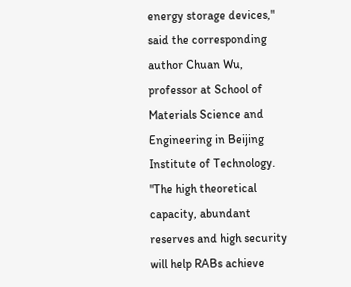energy storage devices," said the corresponding author Chuan Wu, professor at School of Materials Science and Engineering in Beijing Institute of Technology. "The high theoretical capacity, abundant reserves and high security will help RABs achieve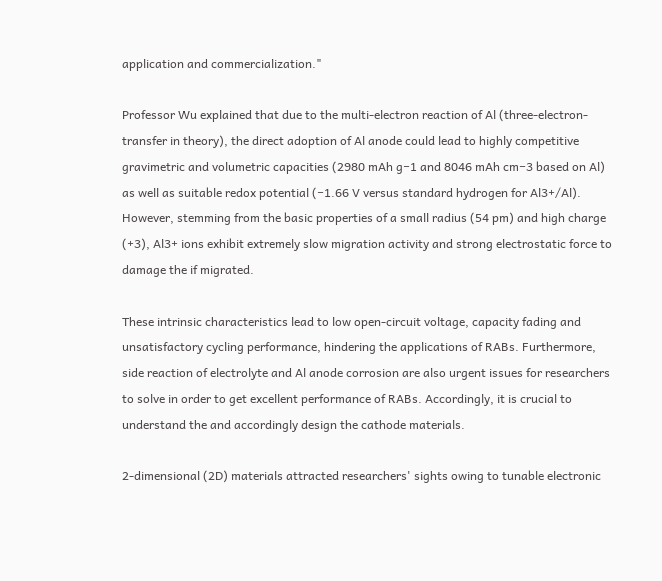application and commercialization."

Professor Wu explained that due to the multi-electron reaction of Al (three-electron-transfer in theory), the direct adoption of Al anode could lead to highly competitive gravimetric and volumetric capacities (2980 mAh g−1 and 8046 mAh cm−3 based on Al) as well as suitable redox potential (−1.66 V versus standard hydrogen for Al3+/Al). However, stemming from the basic properties of a small radius (54 pm) and high charge (+3), Al3+ ions exhibit extremely slow migration activity and strong electrostatic force to damage the if migrated.

These intrinsic characteristics lead to low open-circuit voltage, capacity fading and unsatisfactory cycling performance, hindering the applications of RABs. Furthermore, side reaction of electrolyte and Al anode corrosion are also urgent issues for researchers to solve in order to get excellent performance of RABs. Accordingly, it is crucial to understand the and accordingly design the cathode materials.

2-dimensional (2D) materials attracted researchers' sights owing to tunable electronic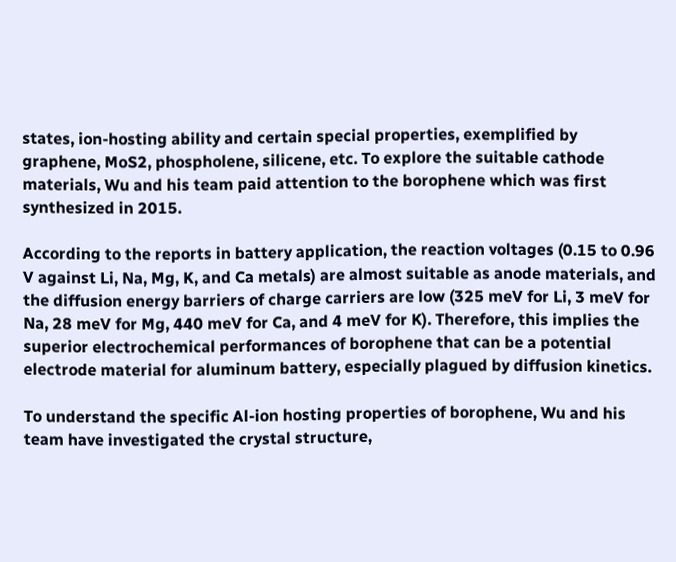states, ion-hosting ability and certain special properties, exemplified by graphene, MoS2, phospholene, silicene, etc. To explore the suitable cathode materials, Wu and his team paid attention to the borophene which was first synthesized in 2015.

According to the reports in battery application, the reaction voltages (0.15 to 0.96 V against Li, Na, Mg, K, and Ca metals) are almost suitable as anode materials, and the diffusion energy barriers of charge carriers are low (325 meV for Li, 3 meV for Na, 28 meV for Mg, 440 meV for Ca, and 4 meV for K). Therefore, this implies the superior electrochemical performances of borophene that can be a potential electrode material for aluminum battery, especially plagued by diffusion kinetics.

To understand the specific Al-ion hosting properties of borophene, Wu and his team have investigated the crystal structure,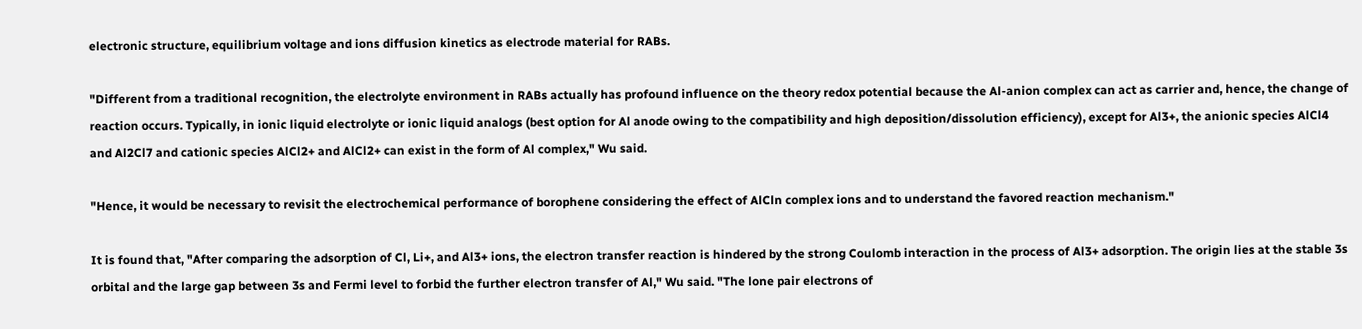electronic structure, equilibrium voltage and ions diffusion kinetics as electrode material for RABs.

"Different from a traditional recognition, the electrolyte environment in RABs actually has profound influence on the theory redox potential because the Al-anion complex can act as carrier and, hence, the change of reaction occurs. Typically, in ionic liquid electrolyte or ionic liquid analogs (best option for Al anode owing to the compatibility and high deposition/dissolution efficiency), except for Al3+, the anionic species AlCl4 and Al2Cl7 and cationic species AlCl2+ and AlCl2+ can exist in the form of Al complex," Wu said.

"Hence, it would be necessary to revisit the electrochemical performance of borophene considering the effect of AlCln complex ions and to understand the favored reaction mechanism."

It is found that, "After comparing the adsorption of Cl, Li+, and Al3+ ions, the electron transfer reaction is hindered by the strong Coulomb interaction in the process of Al3+ adsorption. The origin lies at the stable 3s orbital and the large gap between 3s and Fermi level to forbid the further electron transfer of Al," Wu said. "The lone pair electrons of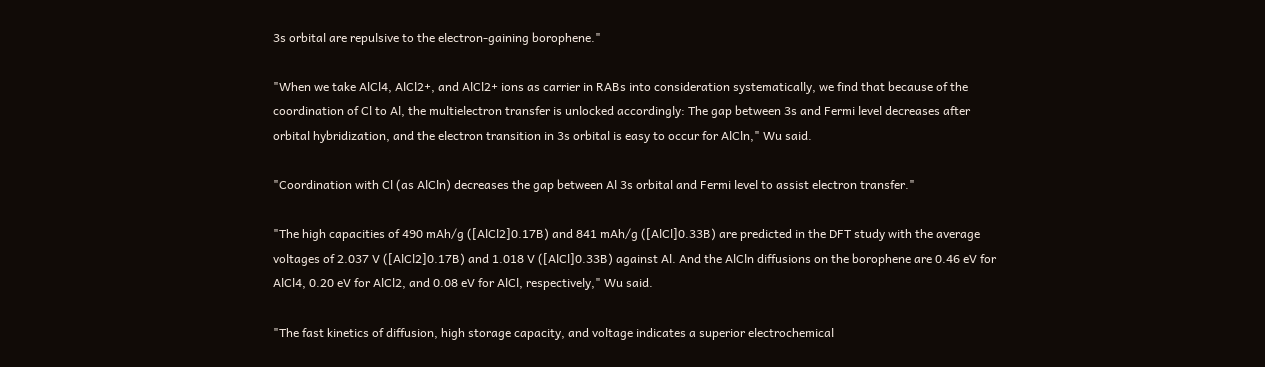3s orbital are repulsive to the electron-gaining borophene."

"When we take AlCl4, AlCl2+, and AlCl2+ ions as carrier in RABs into consideration systematically, we find that because of the coordination of Cl to Al, the multielectron transfer is unlocked accordingly: The gap between 3s and Fermi level decreases after orbital hybridization, and the electron transition in 3s orbital is easy to occur for AlCln," Wu said.

"Coordination with Cl (as AlCln) decreases the gap between Al 3s orbital and Fermi level to assist electron transfer."

"The high capacities of 490 mAh/g ([AlCl2]0.17B) and 841 mAh/g ([AlCl]0.33B) are predicted in the DFT study with the average voltages of 2.037 V ([AlCl2]0.17B) and 1.018 V ([AlCl]0.33B) against Al. And the AlCln diffusions on the borophene are 0.46 eV for AlCl4, 0.20 eV for AlCl2, and 0.08 eV for AlCl, respectively," Wu said.

"The fast kinetics of diffusion, high storage capacity, and voltage indicates a superior electrochemical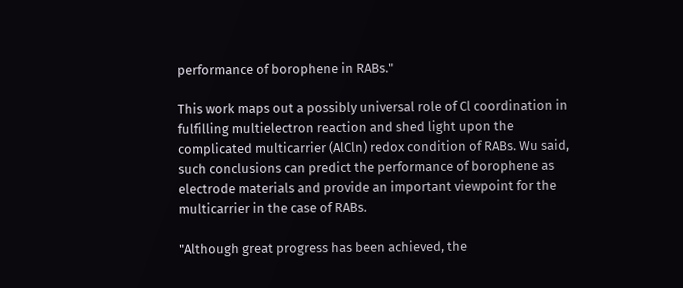performance of borophene in RABs."

This work maps out a possibly universal role of Cl coordination in fulfilling multielectron reaction and shed light upon the complicated multicarrier (AlCln) redox condition of RABs. Wu said, such conclusions can predict the performance of borophene as electrode materials and provide an important viewpoint for the multicarrier in the case of RABs.

"Although great progress has been achieved, the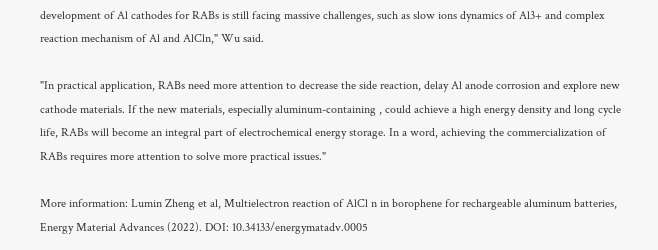development of Al cathodes for RABs is still facing massive challenges, such as slow ions dynamics of Al3+ and complex reaction mechanism of Al and AlCln," Wu said.

"In practical application, RABs need more attention to decrease the side reaction, delay Al anode corrosion and explore new cathode materials. If the new materials, especially aluminum-containing , could achieve a high energy density and long cycle life, RABs will become an integral part of electrochemical energy storage. In a word, achieving the commercialization of RABs requires more attention to solve more practical issues."

More information: Lumin Zheng et al, Multielectron reaction of AlCl n in borophene for rechargeable aluminum batteries, Energy Material Advances (2022). DOI: 10.34133/energymatadv.0005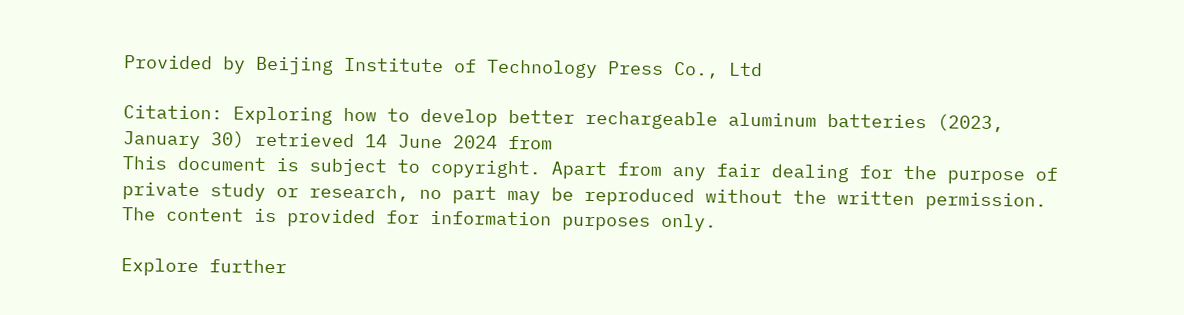Provided by Beijing Institute of Technology Press Co., Ltd

Citation: Exploring how to develop better rechargeable aluminum batteries (2023, January 30) retrieved 14 June 2024 from
This document is subject to copyright. Apart from any fair dealing for the purpose of private study or research, no part may be reproduced without the written permission. The content is provided for information purposes only.

Explore further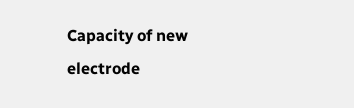Capacity of new electrode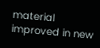material improved in new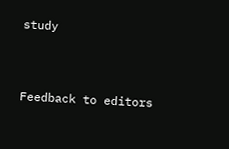study


Feedback to editors